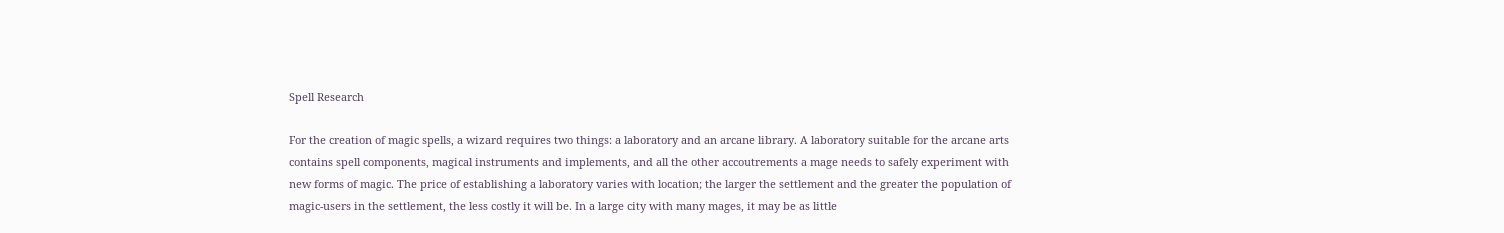Spell Research

For the creation of magic spells, a wizard requires two things: a laboratory and an arcane library. A laboratory suitable for the arcane arts contains spell components, magical instruments and implements, and all the other accoutrements a mage needs to safely experiment with new forms of magic. The price of establishing a laboratory varies with location; the larger the settlement and the greater the population of magic-users in the settlement, the less costly it will be. In a large city with many mages, it may be as little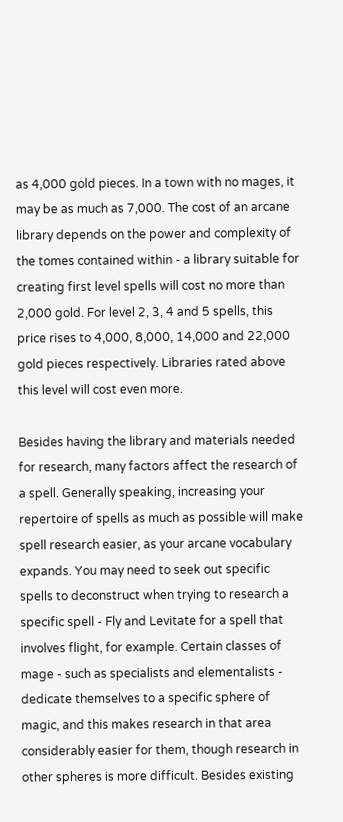as 4,000 gold pieces. In a town with no mages, it may be as much as 7,000. The cost of an arcane library depends on the power and complexity of the tomes contained within - a library suitable for creating first level spells will cost no more than 2,000 gold. For level 2, 3, 4 and 5 spells, this price rises to 4,000, 8,000, 14,000 and 22,000 gold pieces respectively. Libraries rated above this level will cost even more.

Besides having the library and materials needed for research, many factors affect the research of a spell. Generally speaking, increasing your repertoire of spells as much as possible will make spell research easier, as your arcane vocabulary expands. You may need to seek out specific spells to deconstruct when trying to research a specific spell - Fly and Levitate for a spell that involves flight, for example. Certain classes of mage - such as specialists and elementalists - dedicate themselves to a specific sphere of magic, and this makes research in that area considerably easier for them, though research in other spheres is more difficult. Besides existing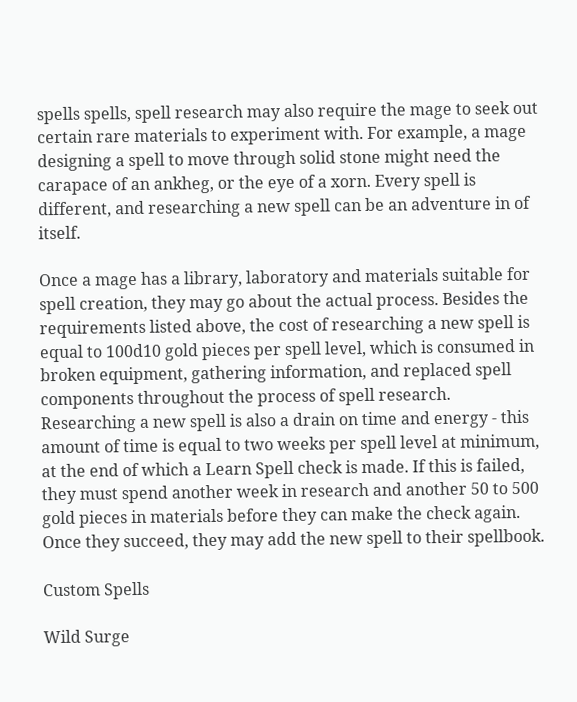spells spells, spell research may also require the mage to seek out certain rare materials to experiment with. For example, a mage designing a spell to move through solid stone might need the carapace of an ankheg, or the eye of a xorn. Every spell is different, and researching a new spell can be an adventure in of itself.

Once a mage has a library, laboratory and materials suitable for spell creation, they may go about the actual process. Besides the requirements listed above, the cost of researching a new spell is equal to 100d10 gold pieces per spell level, which is consumed in broken equipment, gathering information, and replaced spell components throughout the process of spell research. Researching a new spell is also a drain on time and energy - this amount of time is equal to two weeks per spell level at minimum, at the end of which a Learn Spell check is made. If this is failed, they must spend another week in research and another 50 to 500 gold pieces in materials before they can make the check again. Once they succeed, they may add the new spell to their spellbook.

Custom Spells

Wild Surge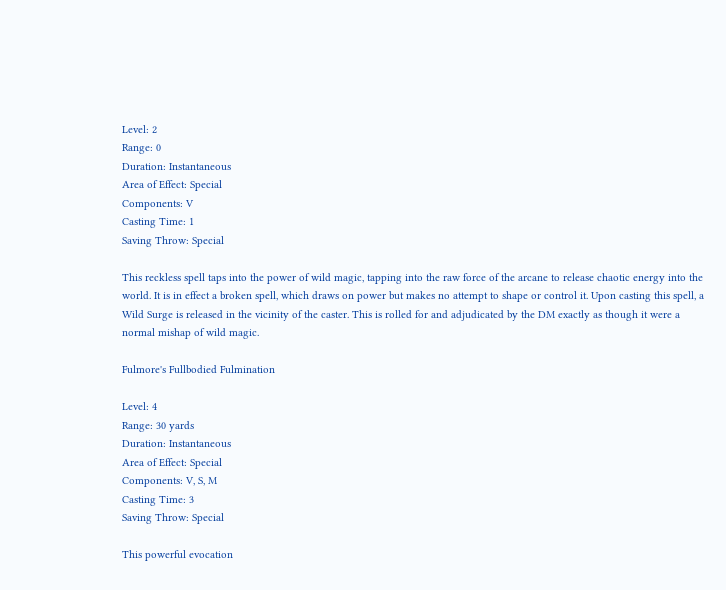Level: 2
Range: 0
Duration: Instantaneous
Area of Effect: Special
Components: V
Casting Time: 1
Saving Throw: Special

This reckless spell taps into the power of wild magic, tapping into the raw force of the arcane to release chaotic energy into the world. It is in effect a broken spell, which draws on power but makes no attempt to shape or control it. Upon casting this spell, a Wild Surge is released in the vicinity of the caster. This is rolled for and adjudicated by the DM exactly as though it were a normal mishap of wild magic.

Fulmore's Fullbodied Fulmination

Level: 4
Range: 30 yards
Duration: Instantaneous
Area of Effect: Special
Components: V, S, M
Casting Time: 3
Saving Throw: Special

This powerful evocation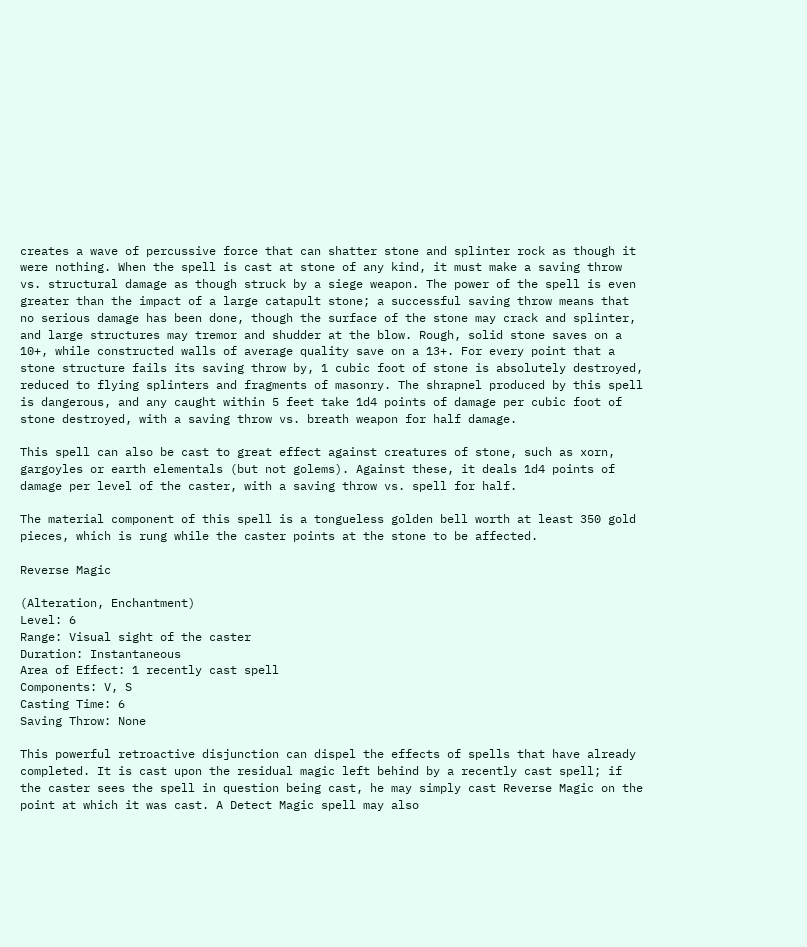creates a wave of percussive force that can shatter stone and splinter rock as though it were nothing. When the spell is cast at stone of any kind, it must make a saving throw vs. structural damage as though struck by a siege weapon. The power of the spell is even greater than the impact of a large catapult stone; a successful saving throw means that no serious damage has been done, though the surface of the stone may crack and splinter, and large structures may tremor and shudder at the blow. Rough, solid stone saves on a 10+, while constructed walls of average quality save on a 13+. For every point that a stone structure fails its saving throw by, 1 cubic foot of stone is absolutely destroyed, reduced to flying splinters and fragments of masonry. The shrapnel produced by this spell is dangerous, and any caught within 5 feet take 1d4 points of damage per cubic foot of stone destroyed, with a saving throw vs. breath weapon for half damage.

This spell can also be cast to great effect against creatures of stone, such as xorn, gargoyles or earth elementals (but not golems). Against these, it deals 1d4 points of damage per level of the caster, with a saving throw vs. spell for half.

The material component of this spell is a tongueless golden bell worth at least 350 gold pieces, which is rung while the caster points at the stone to be affected.

Reverse Magic

(Alteration, Enchantment)
Level: 6
Range: Visual sight of the caster
Duration: Instantaneous
Area of Effect: 1 recently cast spell
Components: V, S
Casting Time: 6
Saving Throw: None

This powerful retroactive disjunction can dispel the effects of spells that have already completed. It is cast upon the residual magic left behind by a recently cast spell; if the caster sees the spell in question being cast, he may simply cast Reverse Magic on the point at which it was cast. A Detect Magic spell may also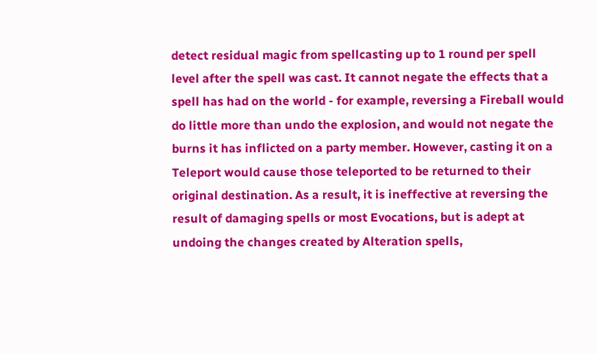detect residual magic from spellcasting up to 1 round per spell level after the spell was cast. It cannot negate the effects that a spell has had on the world - for example, reversing a Fireball would do little more than undo the explosion, and would not negate the burns it has inflicted on a party member. However, casting it on a Teleport would cause those teleported to be returned to their original destination. As a result, it is ineffective at reversing the result of damaging spells or most Evocations, but is adept at undoing the changes created by Alteration spells,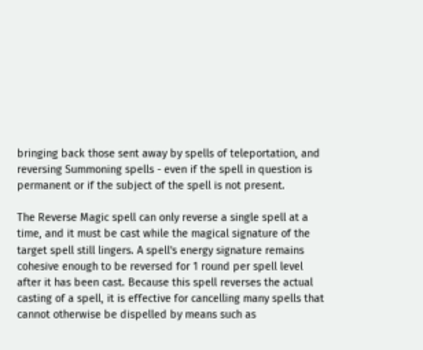bringing back those sent away by spells of teleportation, and reversing Summoning spells - even if the spell in question is permanent or if the subject of the spell is not present.

The Reverse Magic spell can only reverse a single spell at a time, and it must be cast while the magical signature of the target spell still lingers. A spell's energy signature remains cohesive enough to be reversed for 1 round per spell level after it has been cast. Because this spell reverses the actual casting of a spell, it is effective for cancelling many spells that cannot otherwise be dispelled by means such as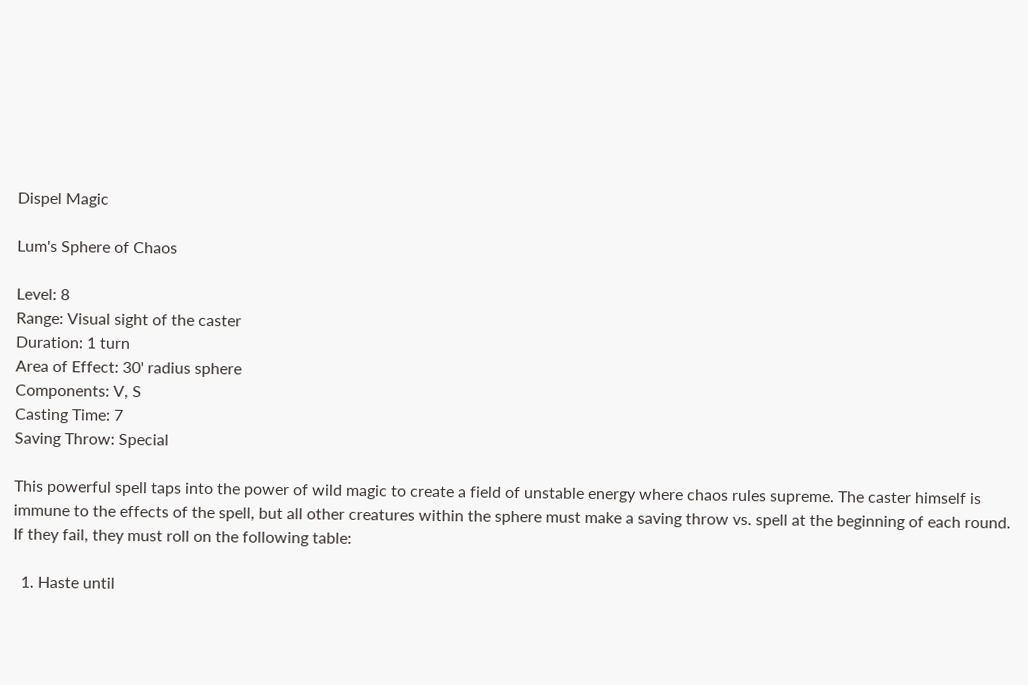Dispel Magic

Lum's Sphere of Chaos

Level: 8
Range: Visual sight of the caster
Duration: 1 turn
Area of Effect: 30' radius sphere
Components: V, S
Casting Time: 7
Saving Throw: Special

This powerful spell taps into the power of wild magic to create a field of unstable energy where chaos rules supreme. The caster himself is immune to the effects of the spell, but all other creatures within the sphere must make a saving throw vs. spell at the beginning of each round. If they fail, they must roll on the following table:

  1. Haste until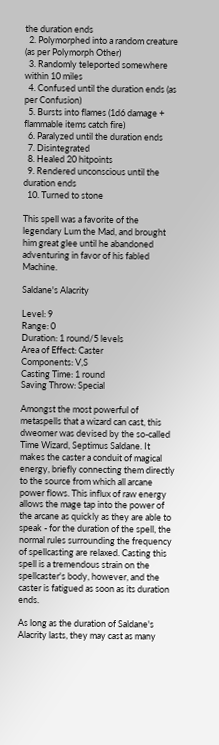the duration ends
  2. Polymorphed into a random creature (as per Polymorph Other)
  3. Randomly teleported somewhere within 10 miles
  4. Confused until the duration ends (as per Confusion)
  5. Bursts into flames (1d6 damage + flammable items catch fire)
  6. Paralyzed until the duration ends
  7. Disintegrated
  8. Healed 20 hitpoints
  9. Rendered unconscious until the duration ends
  10. Turned to stone

This spell was a favorite of the legendary Lum the Mad, and brought him great glee until he abandoned adventuring in favor of his fabled Machine.

Saldane's Alacrity

Level: 9
Range: 0
Duration: 1 round/5 levels
Area of Effect: Caster
Components: V,S
Casting Time: 1 round
Saving Throw: Special

Amongst the most powerful of metaspells that a wizard can cast, this dweomer was devised by the so-called Time Wizard, Septimus Saldane. It makes the caster a conduit of magical energy, briefly connecting them directly to the source from which all arcane power flows. This influx of raw energy allows the mage tap into the power of the arcane as quickly as they are able to speak - for the duration of the spell, the normal rules surrounding the frequency of spellcasting are relaxed. Casting this spell is a tremendous strain on the spellcaster's body, however, and the caster is fatigued as soon as its duration ends.

As long as the duration of Saldane's Alacrity lasts, they may cast as many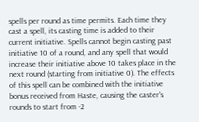spells per round as time permits. Each time they cast a spell, its casting time is added to their current initiative. Spells cannot begin casting past initiative 10 of a round, and any spell that would increase their initiative above 10 takes place in the next round (starting from initiative 0). The effects of this spell can be combined with the initiative bonus received from Haste, causing the caster's rounds to start from -2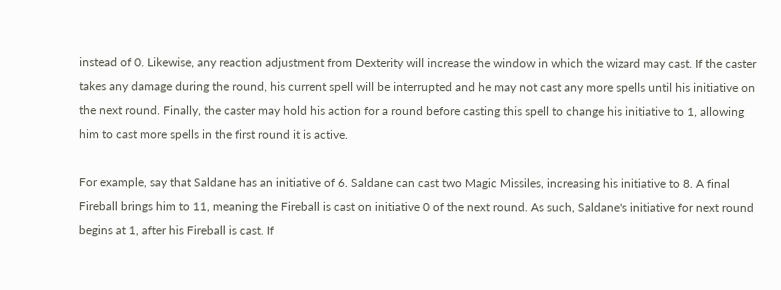instead of 0. Likewise, any reaction adjustment from Dexterity will increase the window in which the wizard may cast. If the caster takes any damage during the round, his current spell will be interrupted and he may not cast any more spells until his initiative on the next round. Finally, the caster may hold his action for a round before casting this spell to change his initiative to 1, allowing him to cast more spells in the first round it is active.

For example, say that Saldane has an initiative of 6. Saldane can cast two Magic Missiles, increasing his initiative to 8. A final Fireball brings him to 11, meaning the Fireball is cast on initiative 0 of the next round. As such, Saldane's initiative for next round begins at 1, after his Fireball is cast. If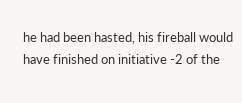he had been hasted, his fireball would have finished on initiative -2 of the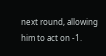next round, allowing him to act on -1.